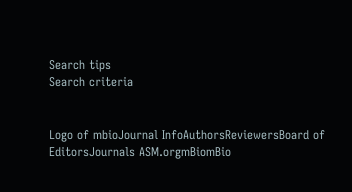Search tips
Search criteria


Logo of mbioJournal InfoAuthorsReviewersBoard of EditorsJournals ASM.orgmBiomBio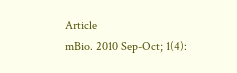Article
mBio. 2010 Sep-Oct; 1(4):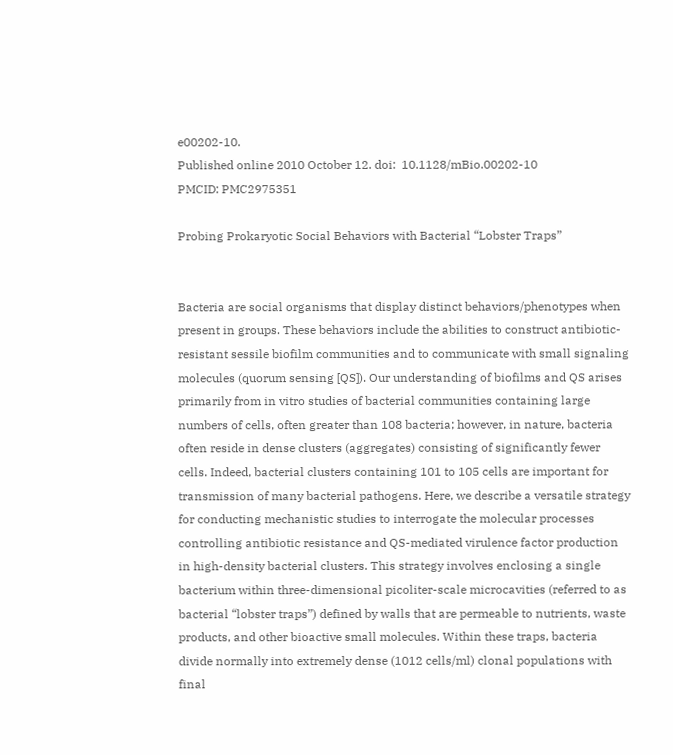e00202-10.
Published online 2010 October 12. doi:  10.1128/mBio.00202-10
PMCID: PMC2975351

Probing Prokaryotic Social Behaviors with Bacterial “Lobster Traps”


Bacteria are social organisms that display distinct behaviors/phenotypes when present in groups. These behaviors include the abilities to construct antibiotic-resistant sessile biofilm communities and to communicate with small signaling molecules (quorum sensing [QS]). Our understanding of biofilms and QS arises primarily from in vitro studies of bacterial communities containing large numbers of cells, often greater than 108 bacteria; however, in nature, bacteria often reside in dense clusters (aggregates) consisting of significantly fewer cells. Indeed, bacterial clusters containing 101 to 105 cells are important for transmission of many bacterial pathogens. Here, we describe a versatile strategy for conducting mechanistic studies to interrogate the molecular processes controlling antibiotic resistance and QS-mediated virulence factor production in high-density bacterial clusters. This strategy involves enclosing a single bacterium within three-dimensional picoliter-scale microcavities (referred to as bacterial “lobster traps”) defined by walls that are permeable to nutrients, waste products, and other bioactive small molecules. Within these traps, bacteria divide normally into extremely dense (1012 cells/ml) clonal populations with final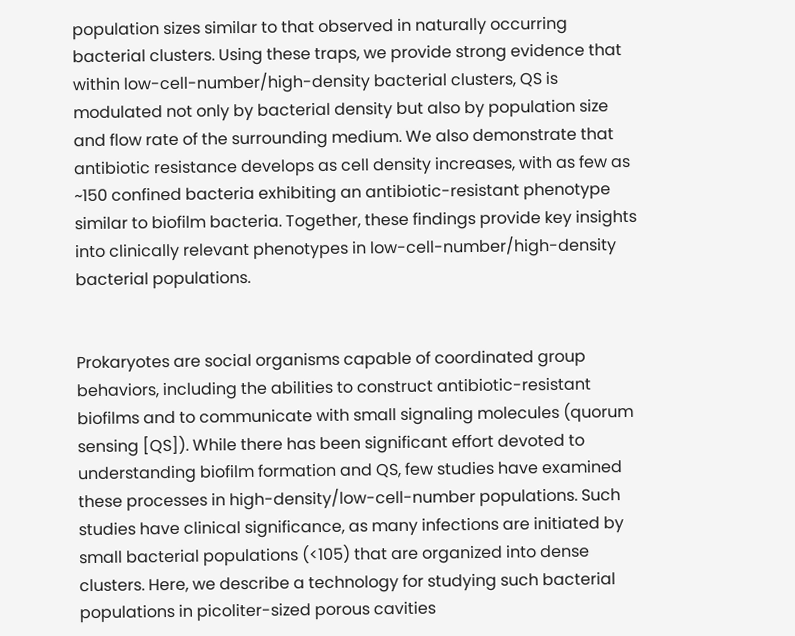population sizes similar to that observed in naturally occurring bacterial clusters. Using these traps, we provide strong evidence that within low-cell-number/high-density bacterial clusters, QS is modulated not only by bacterial density but also by population size and flow rate of the surrounding medium. We also demonstrate that antibiotic resistance develops as cell density increases, with as few as ~150 confined bacteria exhibiting an antibiotic-resistant phenotype similar to biofilm bacteria. Together, these findings provide key insights into clinically relevant phenotypes in low-cell-number/high-density bacterial populations.


Prokaryotes are social organisms capable of coordinated group behaviors, including the abilities to construct antibiotic-resistant biofilms and to communicate with small signaling molecules (quorum sensing [QS]). While there has been significant effort devoted to understanding biofilm formation and QS, few studies have examined these processes in high-density/low-cell-number populations. Such studies have clinical significance, as many infections are initiated by small bacterial populations (<105) that are organized into dense clusters. Here, we describe a technology for studying such bacterial populations in picoliter-sized porous cavities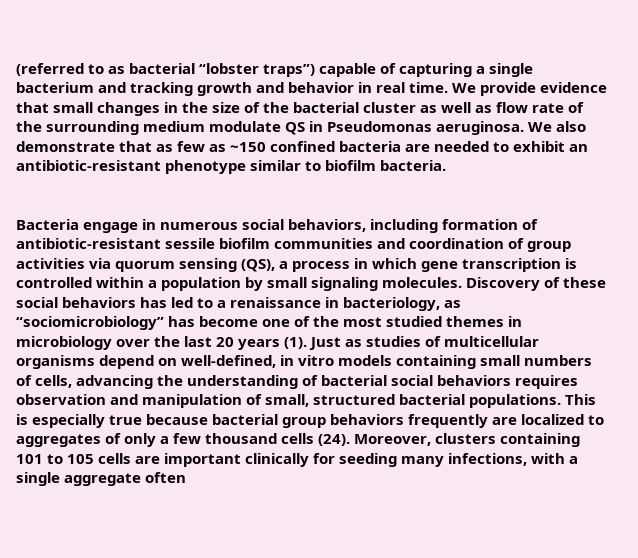(referred to as bacterial “lobster traps”) capable of capturing a single bacterium and tracking growth and behavior in real time. We provide evidence that small changes in the size of the bacterial cluster as well as flow rate of the surrounding medium modulate QS in Pseudomonas aeruginosa. We also demonstrate that as few as ~150 confined bacteria are needed to exhibit an antibiotic-resistant phenotype similar to biofilm bacteria.


Bacteria engage in numerous social behaviors, including formation of antibiotic-resistant sessile biofilm communities and coordination of group activities via quorum sensing (QS), a process in which gene transcription is controlled within a population by small signaling molecules. Discovery of these social behaviors has led to a renaissance in bacteriology, as “sociomicrobiology” has become one of the most studied themes in microbiology over the last 20 years (1). Just as studies of multicellular organisms depend on well-defined, in vitro models containing small numbers of cells, advancing the understanding of bacterial social behaviors requires observation and manipulation of small, structured bacterial populations. This is especially true because bacterial group behaviors frequently are localized to aggregates of only a few thousand cells (24). Moreover, clusters containing 101 to 105 cells are important clinically for seeding many infections, with a single aggregate often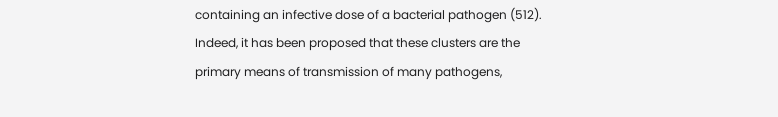containing an infective dose of a bacterial pathogen (512). Indeed, it has been proposed that these clusters are the primary means of transmission of many pathogens,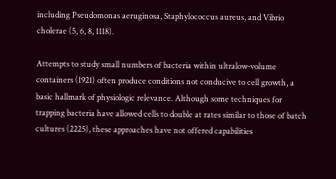including Pseudomonas aeruginosa, Staphylococcus aureus, and Vibrio cholerae (5, 6, 8, 1118).

Attempts to study small numbers of bacteria within ultralow-volume containers (1921) often produce conditions not conducive to cell growth, a basic hallmark of physiologic relevance. Although some techniques for trapping bacteria have allowed cells to double at rates similar to those of batch cultures (2225), these approaches have not offered capabilities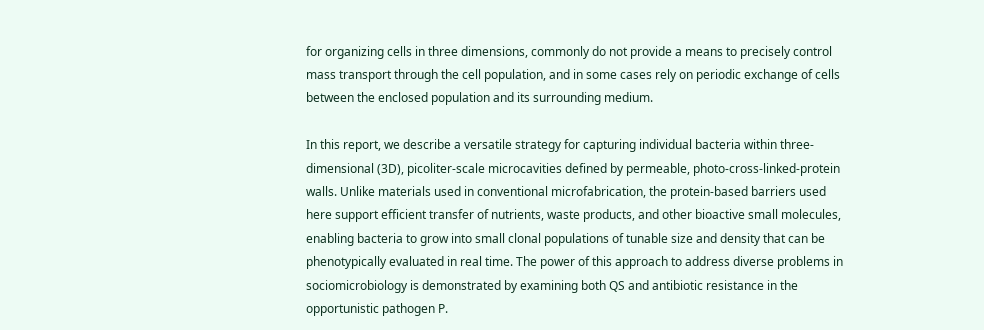for organizing cells in three dimensions, commonly do not provide a means to precisely control mass transport through the cell population, and in some cases rely on periodic exchange of cells between the enclosed population and its surrounding medium.

In this report, we describe a versatile strategy for capturing individual bacteria within three-dimensional (3D), picoliter-scale microcavities defined by permeable, photo-cross-linked-protein walls. Unlike materials used in conventional microfabrication, the protein-based barriers used here support efficient transfer of nutrients, waste products, and other bioactive small molecules, enabling bacteria to grow into small clonal populations of tunable size and density that can be phenotypically evaluated in real time. The power of this approach to address diverse problems in sociomicrobiology is demonstrated by examining both QS and antibiotic resistance in the opportunistic pathogen P.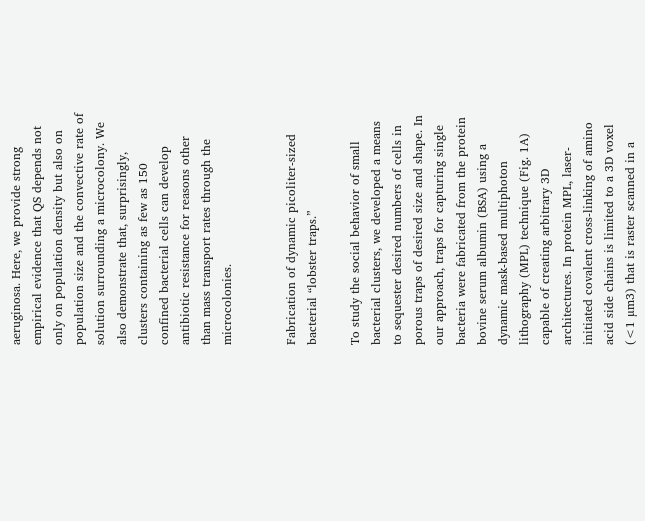aeruginosa. Here, we provide strong empirical evidence that QS depends not only on population density but also on population size and the convective rate of solution surrounding a microcolony. We also demonstrate that, surprisingly, clusters containing as few as 150 confined bacterial cells can develop antibiotic resistance for reasons other than mass transport rates through the microcolonies.


Fabrication of dynamic picoliter-sized bacterial “lobster traps.”

To study the social behavior of small bacterial clusters, we developed a means to sequester desired numbers of cells in porous traps of desired size and shape. In our approach, traps for capturing single bacteria were fabricated from the protein bovine serum albumin (BSA) using a dynamic mask-based multiphoton lithography (MPL) technique (Fig. 1A) capable of creating arbitrary 3D architectures. In protein MPL, laser-initiated covalent cross-linking of amino acid side chains is limited to a 3D voxel (<1 µm3) that is raster scanned in a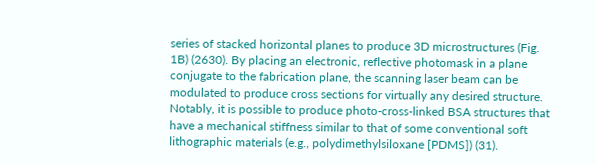series of stacked horizontal planes to produce 3D microstructures (Fig. 1B) (2630). By placing an electronic, reflective photomask in a plane conjugate to the fabrication plane, the scanning laser beam can be modulated to produce cross sections for virtually any desired structure. Notably, it is possible to produce photo-cross-linked BSA structures that have a mechanical stiffness similar to that of some conventional soft lithographic materials (e.g., polydimethylsiloxane [PDMS]) (31).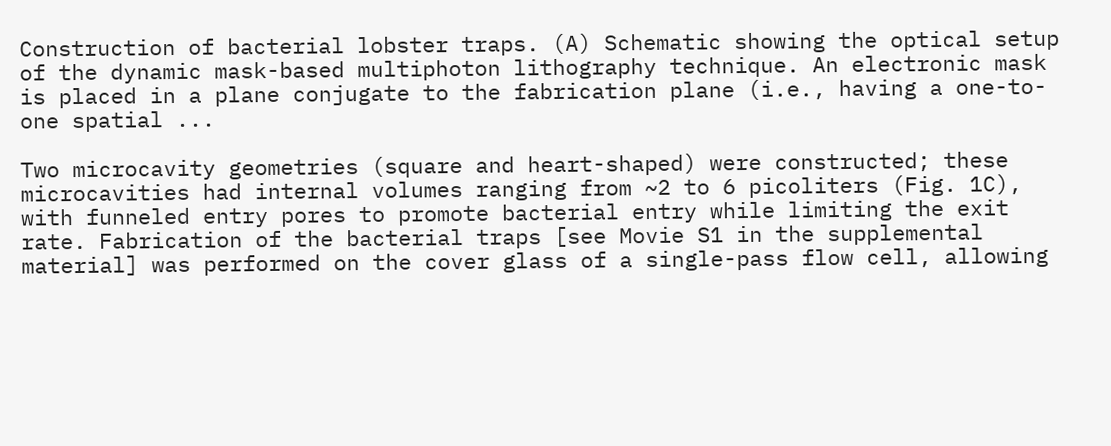Construction of bacterial lobster traps. (A) Schematic showing the optical setup of the dynamic mask-based multiphoton lithography technique. An electronic mask is placed in a plane conjugate to the fabrication plane (i.e., having a one-to-one spatial ...

Two microcavity geometries (square and heart-shaped) were constructed; these microcavities had internal volumes ranging from ~2 to 6 picoliters (Fig. 1C), with funneled entry pores to promote bacterial entry while limiting the exit rate. Fabrication of the bacterial traps [see Movie S1 in the supplemental material] was performed on the cover glass of a single-pass flow cell, allowing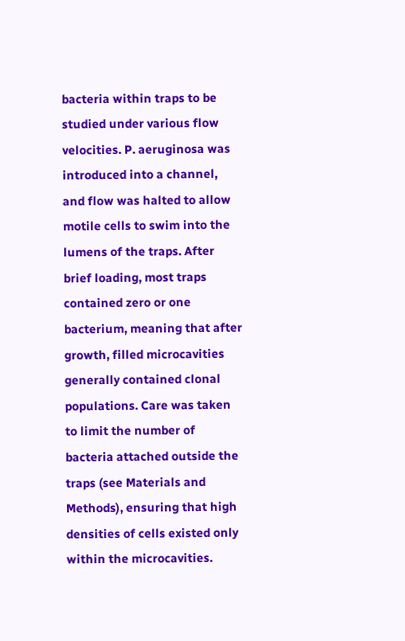bacteria within traps to be studied under various flow velocities. P. aeruginosa was introduced into a channel, and flow was halted to allow motile cells to swim into the lumens of the traps. After brief loading, most traps contained zero or one bacterium, meaning that after growth, filled microcavities generally contained clonal populations. Care was taken to limit the number of bacteria attached outside the traps (see Materials and Methods), ensuring that high densities of cells existed only within the microcavities.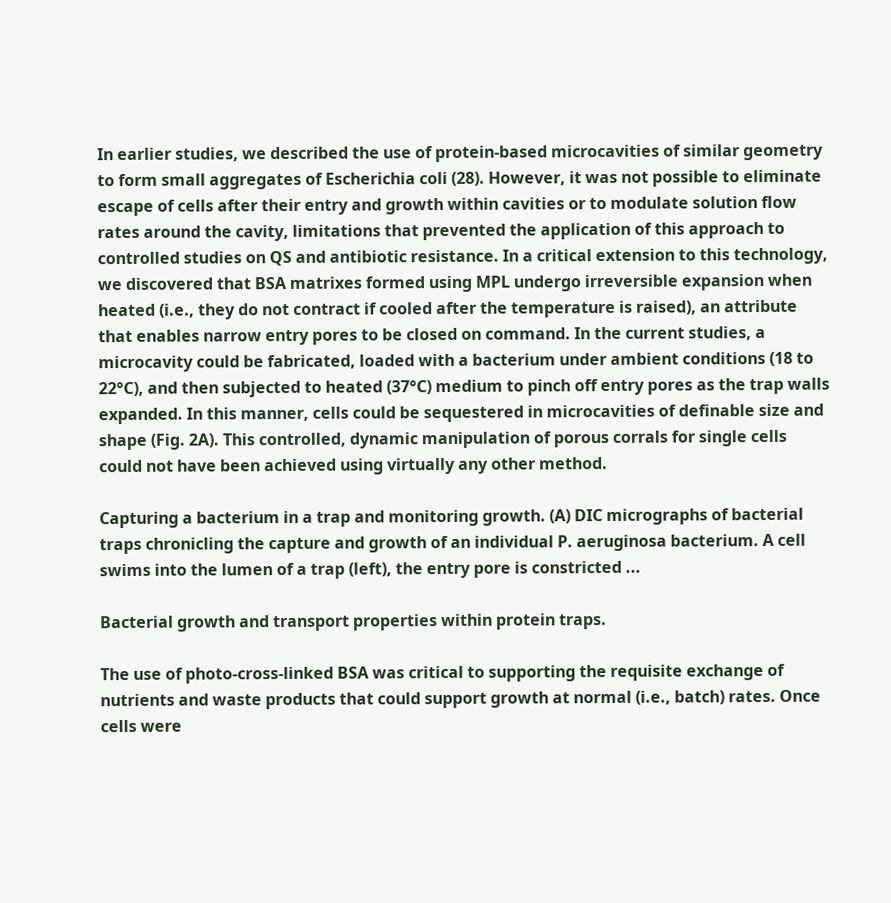In earlier studies, we described the use of protein-based microcavities of similar geometry to form small aggregates of Escherichia coli (28). However, it was not possible to eliminate escape of cells after their entry and growth within cavities or to modulate solution flow rates around the cavity, limitations that prevented the application of this approach to controlled studies on QS and antibiotic resistance. In a critical extension to this technology, we discovered that BSA matrixes formed using MPL undergo irreversible expansion when heated (i.e., they do not contract if cooled after the temperature is raised), an attribute that enables narrow entry pores to be closed on command. In the current studies, a microcavity could be fabricated, loaded with a bacterium under ambient conditions (18 to 22°C), and then subjected to heated (37°C) medium to pinch off entry pores as the trap walls expanded. In this manner, cells could be sequestered in microcavities of definable size and shape (Fig. 2A). This controlled, dynamic manipulation of porous corrals for single cells could not have been achieved using virtually any other method.

Capturing a bacterium in a trap and monitoring growth. (A) DIC micrographs of bacterial traps chronicling the capture and growth of an individual P. aeruginosa bacterium. A cell swims into the lumen of a trap (left), the entry pore is constricted ...

Bacterial growth and transport properties within protein traps.

The use of photo-cross-linked BSA was critical to supporting the requisite exchange of nutrients and waste products that could support growth at normal (i.e., batch) rates. Once cells were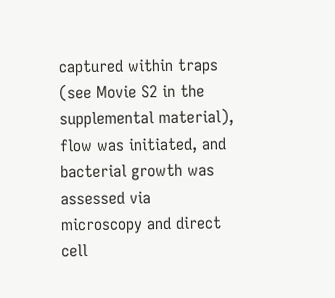captured within traps (see Movie S2 in the supplemental material), flow was initiated, and bacterial growth was assessed via microscopy and direct cell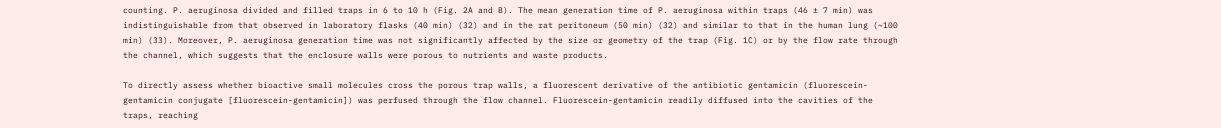counting. P. aeruginosa divided and filled traps in 6 to 10 h (Fig. 2A and B). The mean generation time of P. aeruginosa within traps (46 ± 7 min) was indistinguishable from that observed in laboratory flasks (40 min) (32) and in the rat peritoneum (50 min) (32) and similar to that in the human lung (~100 min) (33). Moreover, P. aeruginosa generation time was not significantly affected by the size or geometry of the trap (Fig. 1C) or by the flow rate through the channel, which suggests that the enclosure walls were porous to nutrients and waste products.

To directly assess whether bioactive small molecules cross the porous trap walls, a fluorescent derivative of the antibiotic gentamicin (fluorescein-gentamicin conjugate [fluorescein-gentamicin]) was perfused through the flow channel. Fluorescein-gentamicin readily diffused into the cavities of the traps, reaching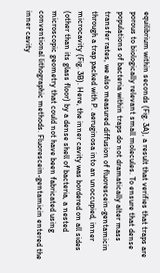equilibrium within seconds (Fig. 3A), a result that verifies that traps are porous to biologically relevant small molecules. To ensure that dense populations of bacteria within traps do not dramatically alter mass transfer rates, we also measured diffusion of fluorescein-gentamicin through a trap packed with P. aeruginosa into an unoccupied, inner microcavity (Fig. 3B). Here, the inner cavity was bordered on all sides (other than its glass floor) by a dense shell of bacteria, a nested microscopic geometry that could not have been fabricated using conventional lithographic methods. Fluorescein-gentamicin entered the inner cavity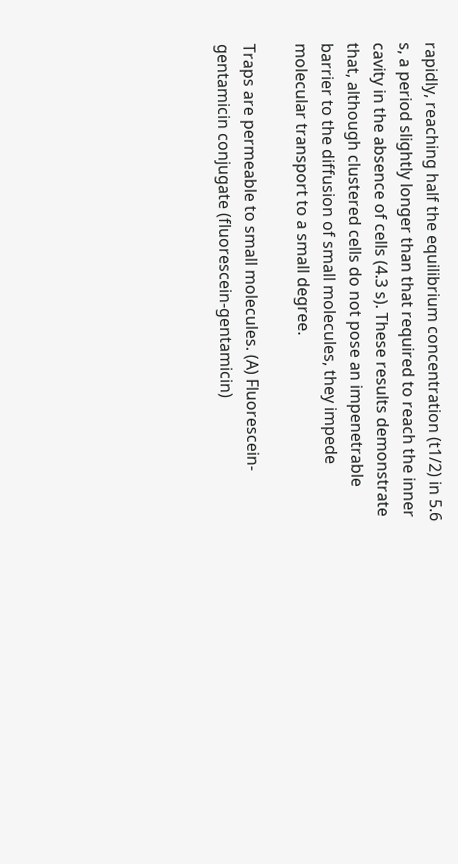rapidly, reaching half the equilibrium concentration (t1/2) in 5.6 s, a period slightly longer than that required to reach the inner cavity in the absence of cells (4.3 s). These results demonstrate that, although clustered cells do not pose an impenetrable barrier to the diffusion of small molecules, they impede molecular transport to a small degree.

Traps are permeable to small molecules. (A) Fluorescein-gentamicin conjugate (fluorescein-gentamicin)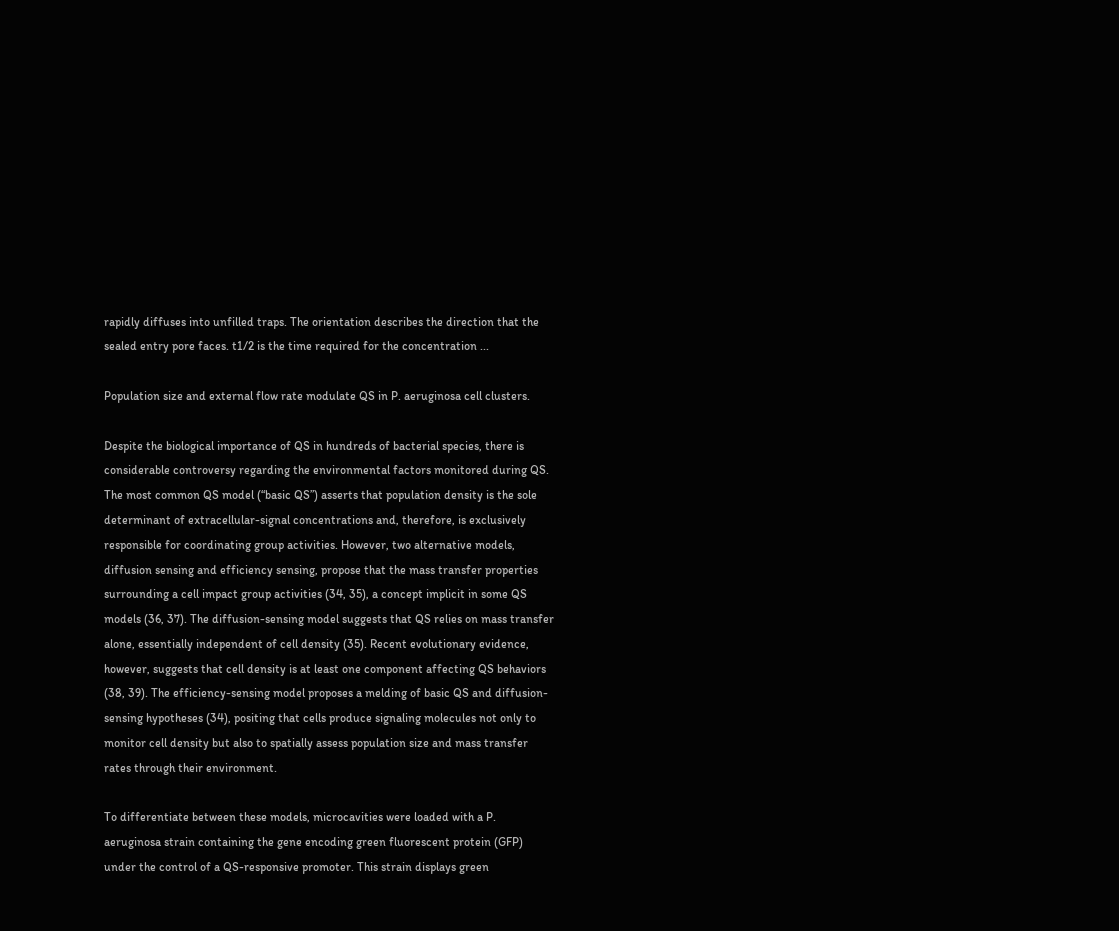rapidly diffuses into unfilled traps. The orientation describes the direction that the sealed entry pore faces. t1/2 is the time required for the concentration ...

Population size and external flow rate modulate QS in P. aeruginosa cell clusters.

Despite the biological importance of QS in hundreds of bacterial species, there is considerable controversy regarding the environmental factors monitored during QS. The most common QS model (“basic QS”) asserts that population density is the sole determinant of extracellular-signal concentrations and, therefore, is exclusively responsible for coordinating group activities. However, two alternative models, diffusion sensing and efficiency sensing, propose that the mass transfer properties surrounding a cell impact group activities (34, 35), a concept implicit in some QS models (36, 37). The diffusion-sensing model suggests that QS relies on mass transfer alone, essentially independent of cell density (35). Recent evolutionary evidence, however, suggests that cell density is at least one component affecting QS behaviors (38, 39). The efficiency-sensing model proposes a melding of basic QS and diffusion-sensing hypotheses (34), positing that cells produce signaling molecules not only to monitor cell density but also to spatially assess population size and mass transfer rates through their environment.

To differentiate between these models, microcavities were loaded with a P. aeruginosa strain containing the gene encoding green fluorescent protein (GFP) under the control of a QS-responsive promoter. This strain displays green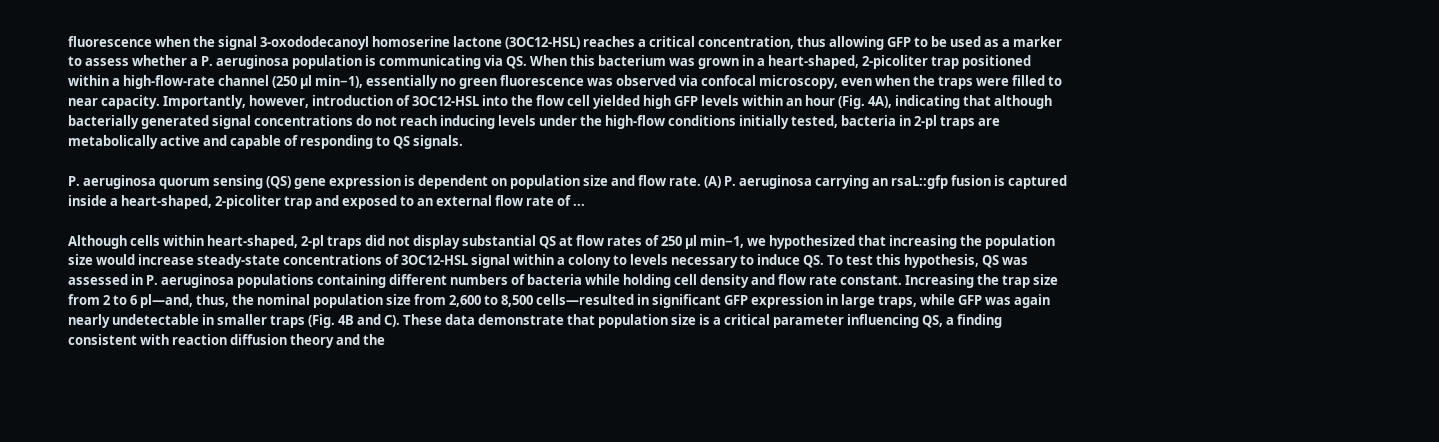fluorescence when the signal 3-oxododecanoyl homoserine lactone (3OC12-HSL) reaches a critical concentration, thus allowing GFP to be used as a marker to assess whether a P. aeruginosa population is communicating via QS. When this bacterium was grown in a heart-shaped, 2-picoliter trap positioned within a high-flow-rate channel (250 µl min−1), essentially no green fluorescence was observed via confocal microscopy, even when the traps were filled to near capacity. Importantly, however, introduction of 3OC12-HSL into the flow cell yielded high GFP levels within an hour (Fig. 4A), indicating that although bacterially generated signal concentrations do not reach inducing levels under the high-flow conditions initially tested, bacteria in 2-pl traps are metabolically active and capable of responding to QS signals.

P. aeruginosa quorum sensing (QS) gene expression is dependent on population size and flow rate. (A) P. aeruginosa carrying an rsaL::gfp fusion is captured inside a heart-shaped, 2-picoliter trap and exposed to an external flow rate of ...

Although cells within heart-shaped, 2-pl traps did not display substantial QS at flow rates of 250 µl min−1, we hypothesized that increasing the population size would increase steady-state concentrations of 3OC12-HSL signal within a colony to levels necessary to induce QS. To test this hypothesis, QS was assessed in P. aeruginosa populations containing different numbers of bacteria while holding cell density and flow rate constant. Increasing the trap size from 2 to 6 pl—and, thus, the nominal population size from 2,600 to 8,500 cells—resulted in significant GFP expression in large traps, while GFP was again nearly undetectable in smaller traps (Fig. 4B and C). These data demonstrate that population size is a critical parameter influencing QS, a finding consistent with reaction diffusion theory and the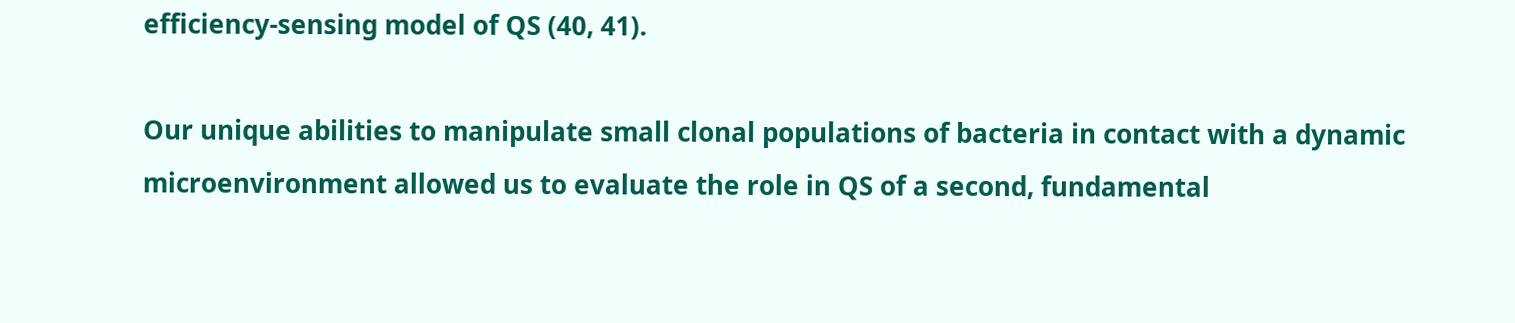efficiency-sensing model of QS (40, 41).

Our unique abilities to manipulate small clonal populations of bacteria in contact with a dynamic microenvironment allowed us to evaluate the role in QS of a second, fundamental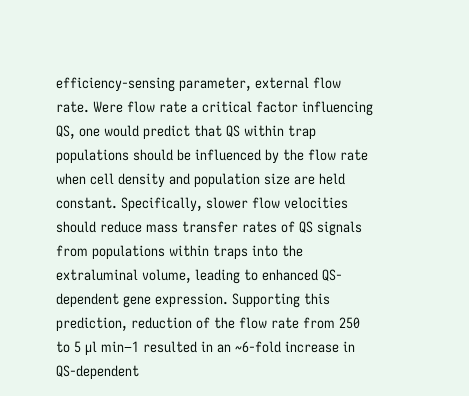efficiency-sensing parameter, external flow rate. Were flow rate a critical factor influencing QS, one would predict that QS within trap populations should be influenced by the flow rate when cell density and population size are held constant. Specifically, slower flow velocities should reduce mass transfer rates of QS signals from populations within traps into the extraluminal volume, leading to enhanced QS-dependent gene expression. Supporting this prediction, reduction of the flow rate from 250 to 5 µl min−1 resulted in an ~6-fold increase in QS-dependent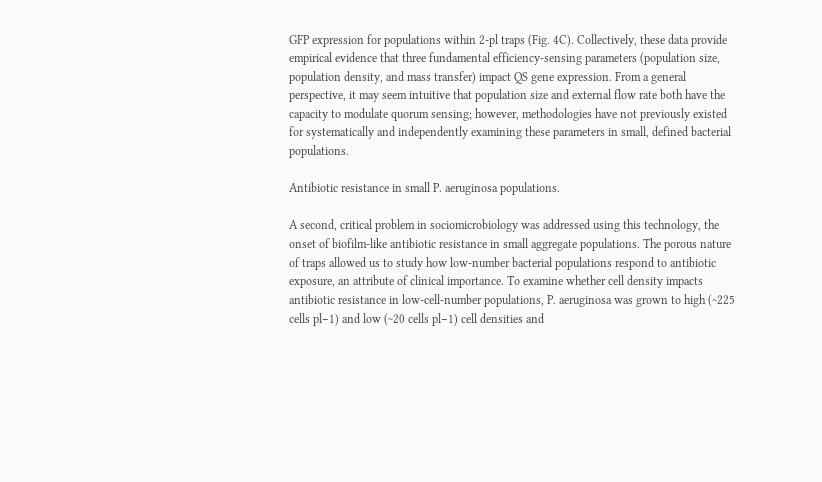GFP expression for populations within 2-pl traps (Fig. 4C). Collectively, these data provide empirical evidence that three fundamental efficiency-sensing parameters (population size, population density, and mass transfer) impact QS gene expression. From a general perspective, it may seem intuitive that population size and external flow rate both have the capacity to modulate quorum sensing; however, methodologies have not previously existed for systematically and independently examining these parameters in small, defined bacterial populations.

Antibiotic resistance in small P. aeruginosa populations.

A second, critical problem in sociomicrobiology was addressed using this technology, the onset of biofilm-like antibiotic resistance in small aggregate populations. The porous nature of traps allowed us to study how low-number bacterial populations respond to antibiotic exposure, an attribute of clinical importance. To examine whether cell density impacts antibiotic resistance in low-cell-number populations, P. aeruginosa was grown to high (~225 cells pl−1) and low (~20 cells pl−1) cell densities and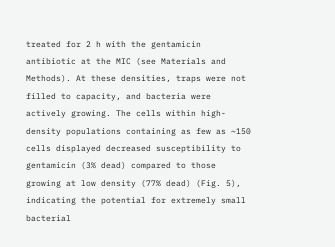treated for 2 h with the gentamicin antibiotic at the MIC (see Materials and Methods). At these densities, traps were not filled to capacity, and bacteria were actively growing. The cells within high-density populations containing as few as ~150 cells displayed decreased susceptibility to gentamicin (3% dead) compared to those growing at low density (77% dead) (Fig. 5), indicating the potential for extremely small bacterial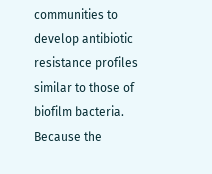communities to develop antibiotic resistance profiles similar to those of biofilm bacteria. Because the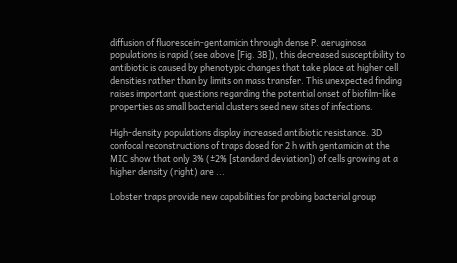diffusion of fluorescein-gentamicin through dense P. aeruginosa populations is rapid (see above [Fig. 3B]), this decreased susceptibility to antibiotic is caused by phenotypic changes that take place at higher cell densities rather than by limits on mass transfer. This unexpected finding raises important questions regarding the potential onset of biofilm-like properties as small bacterial clusters seed new sites of infections.

High-density populations display increased antibiotic resistance. 3D confocal reconstructions of traps dosed for 2 h with gentamicin at the MIC show that only 3% (±2% [standard deviation]) of cells growing at a higher density (right) are ...

Lobster traps provide new capabilities for probing bacterial group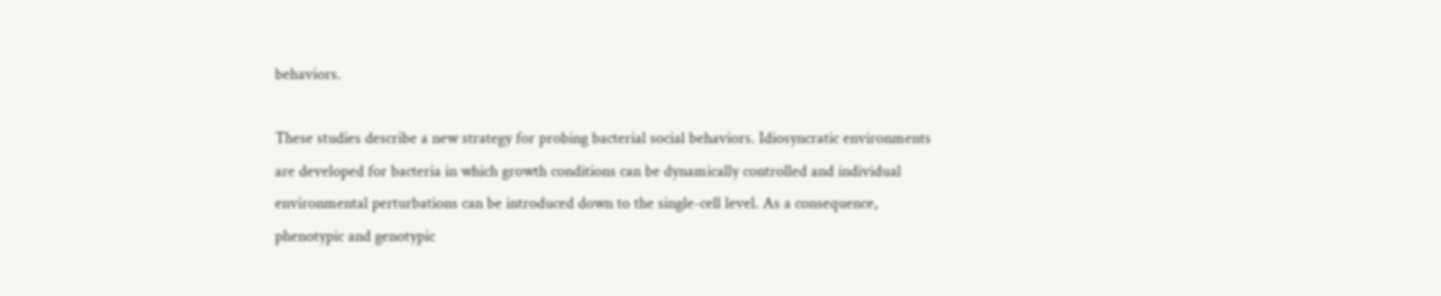behaviors.

These studies describe a new strategy for probing bacterial social behaviors. Idiosyncratic environments are developed for bacteria in which growth conditions can be dynamically controlled and individual environmental perturbations can be introduced down to the single-cell level. As a consequence, phenotypic and genotypic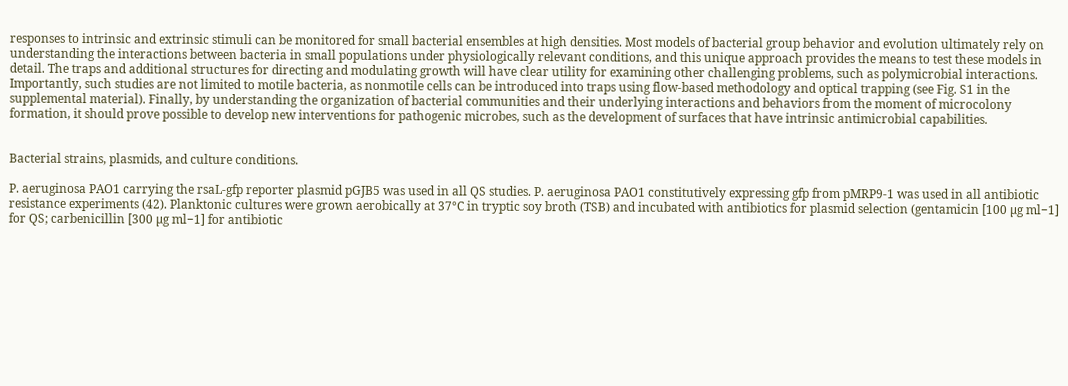responses to intrinsic and extrinsic stimuli can be monitored for small bacterial ensembles at high densities. Most models of bacterial group behavior and evolution ultimately rely on understanding the interactions between bacteria in small populations under physiologically relevant conditions, and this unique approach provides the means to test these models in detail. The traps and additional structures for directing and modulating growth will have clear utility for examining other challenging problems, such as polymicrobial interactions. Importantly, such studies are not limited to motile bacteria, as nonmotile cells can be introduced into traps using flow-based methodology and optical trapping (see Fig. S1 in the supplemental material). Finally, by understanding the organization of bacterial communities and their underlying interactions and behaviors from the moment of microcolony formation, it should prove possible to develop new interventions for pathogenic microbes, such as the development of surfaces that have intrinsic antimicrobial capabilities.


Bacterial strains, plasmids, and culture conditions.

P. aeruginosa PAO1 carrying the rsaL-gfp reporter plasmid pGJB5 was used in all QS studies. P. aeruginosa PAO1 constitutively expressing gfp from pMRP9-1 was used in all antibiotic resistance experiments (42). Planktonic cultures were grown aerobically at 37°C in tryptic soy broth (TSB) and incubated with antibiotics for plasmid selection (gentamicin [100 µg ml−1] for QS; carbenicillin [300 µg ml−1] for antibiotic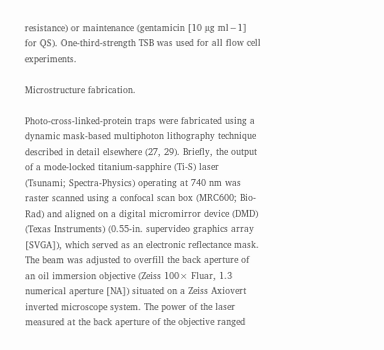resistance) or maintenance (gentamicin [10 µg ml−1] for QS). One-third-strength TSB was used for all flow cell experiments.

Microstructure fabrication.

Photo-cross-linked-protein traps were fabricated using a dynamic mask-based multiphoton lithography technique described in detail elsewhere (27, 29). Briefly, the output of a mode-locked titanium-sapphire (Ti-S) laser (Tsunami; Spectra-Physics) operating at 740 nm was raster scanned using a confocal scan box (MRC600; Bio-Rad) and aligned on a digital micromirror device (DMD) (Texas Instruments) (0.55-in. supervideo graphics array [SVGA]), which served as an electronic reflectance mask. The beam was adjusted to overfill the back aperture of an oil immersion objective (Zeiss 100× Fluar, 1.3 numerical aperture [NA]) situated on a Zeiss Axiovert inverted microscope system. The power of the laser measured at the back aperture of the objective ranged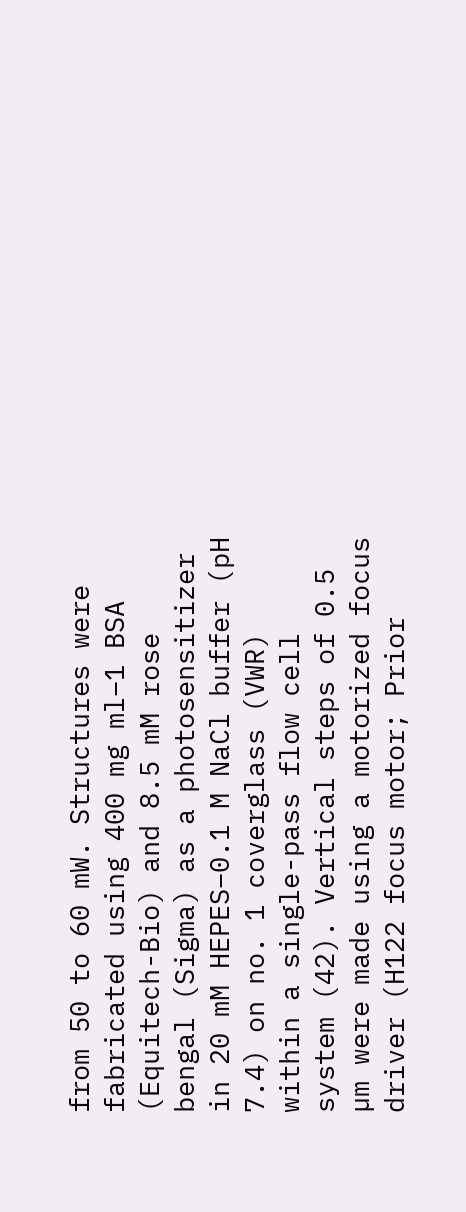from 50 to 60 mW. Structures were fabricated using 400 mg ml−1 BSA (Equitech-Bio) and 8.5 mM rose bengal (Sigma) as a photosensitizer in 20 mM HEPES–0.1 M NaCl buffer (pH 7.4) on no. 1 coverglass (VWR) within a single-pass flow cell system (42). Vertical steps of 0.5 µm were made using a motorized focus driver (H122 focus motor; Prior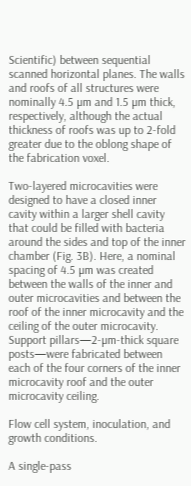Scientific) between sequential scanned horizontal planes. The walls and roofs of all structures were nominally 4.5 µm and 1.5 µm thick, respectively, although the actual thickness of roofs was up to 2-fold greater due to the oblong shape of the fabrication voxel.

Two-layered microcavities were designed to have a closed inner cavity within a larger shell cavity that could be filled with bacteria around the sides and top of the inner chamber (Fig. 3B). Here, a nominal spacing of 4.5 µm was created between the walls of the inner and outer microcavities and between the roof of the inner microcavity and the ceiling of the outer microcavity. Support pillars—2-µm-thick square posts—were fabricated between each of the four corners of the inner microcavity roof and the outer microcavity ceiling.

Flow cell system, inoculation, and growth conditions.

A single-pass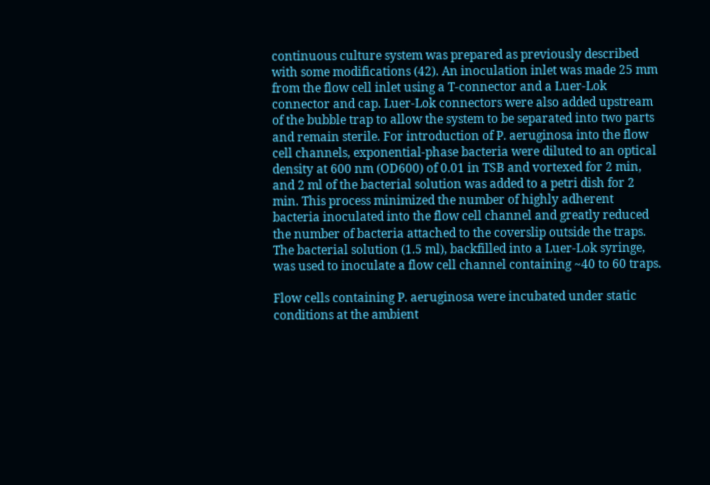continuous culture system was prepared as previously described with some modifications (42). An inoculation inlet was made 25 mm from the flow cell inlet using a T-connector and a Luer-Lok connector and cap. Luer-Lok connectors were also added upstream of the bubble trap to allow the system to be separated into two parts and remain sterile. For introduction of P. aeruginosa into the flow cell channels, exponential-phase bacteria were diluted to an optical density at 600 nm (OD600) of 0.01 in TSB and vortexed for 2 min, and 2 ml of the bacterial solution was added to a petri dish for 2 min. This process minimized the number of highly adherent bacteria inoculated into the flow cell channel and greatly reduced the number of bacteria attached to the coverslip outside the traps. The bacterial solution (1.5 ml), backfilled into a Luer-Lok syringe, was used to inoculate a flow cell channel containing ~40 to 60 traps.

Flow cells containing P. aeruginosa were incubated under static conditions at the ambient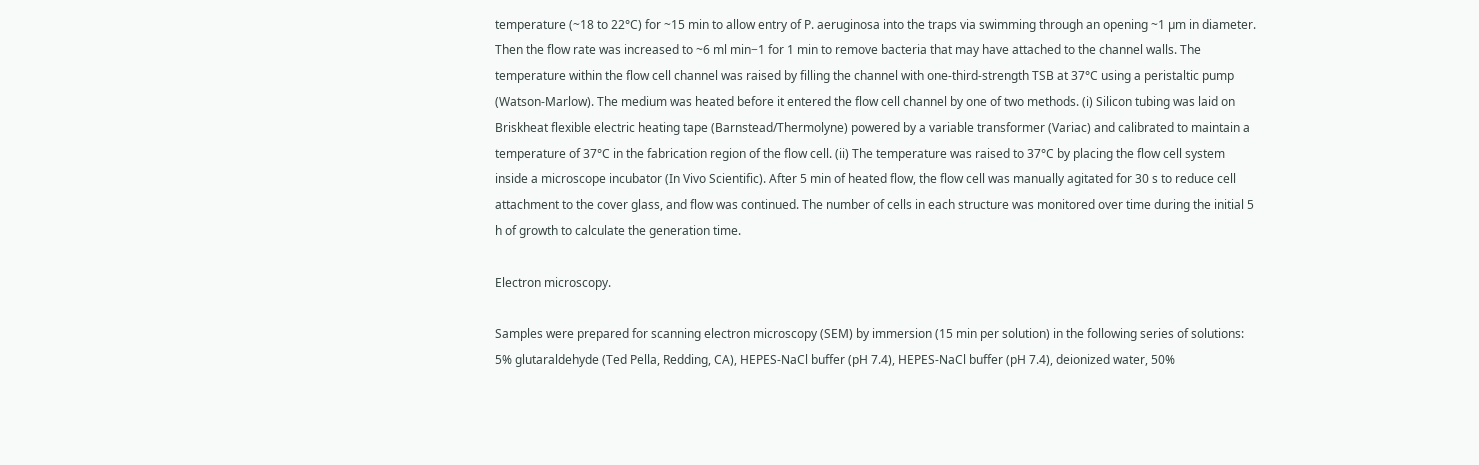temperature (~18 to 22°C) for ~15 min to allow entry of P. aeruginosa into the traps via swimming through an opening ~1 µm in diameter. Then the flow rate was increased to ~6 ml min−1 for 1 min to remove bacteria that may have attached to the channel walls. The temperature within the flow cell channel was raised by filling the channel with one-third-strength TSB at 37°C using a peristaltic pump (Watson-Marlow). The medium was heated before it entered the flow cell channel by one of two methods. (i) Silicon tubing was laid on Briskheat flexible electric heating tape (Barnstead/Thermolyne) powered by a variable transformer (Variac) and calibrated to maintain a temperature of 37°C in the fabrication region of the flow cell. (ii) The temperature was raised to 37°C by placing the flow cell system inside a microscope incubator (In Vivo Scientific). After 5 min of heated flow, the flow cell was manually agitated for 30 s to reduce cell attachment to the cover glass, and flow was continued. The number of cells in each structure was monitored over time during the initial 5 h of growth to calculate the generation time.

Electron microscopy.

Samples were prepared for scanning electron microscopy (SEM) by immersion (15 min per solution) in the following series of solutions: 5% glutaraldehyde (Ted Pella, Redding, CA), HEPES-NaCl buffer (pH 7.4), HEPES-NaCl buffer (pH 7.4), deionized water, 50%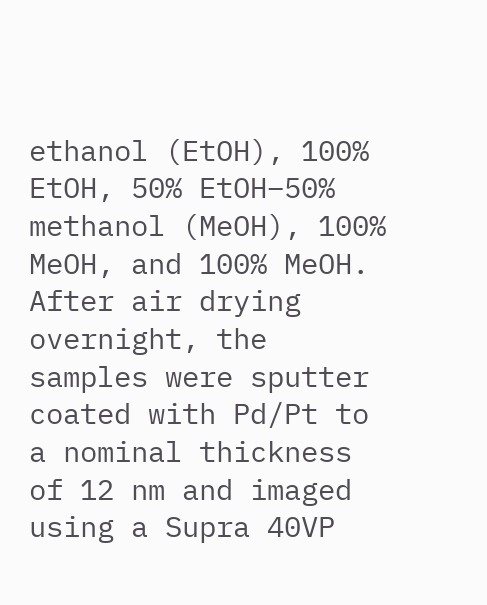ethanol (EtOH), 100% EtOH, 50% EtOH–50% methanol (MeOH), 100% MeOH, and 100% MeOH. After air drying overnight, the samples were sputter coated with Pd/Pt to a nominal thickness of 12 nm and imaged using a Supra 40VP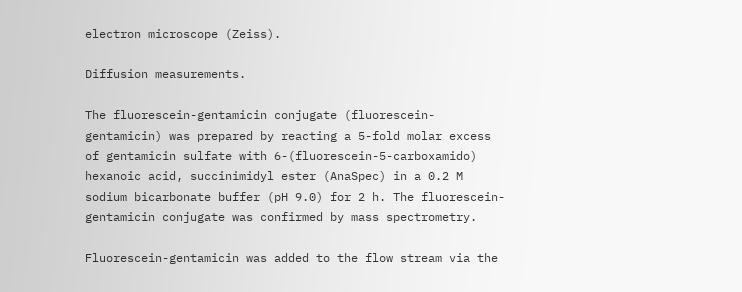electron microscope (Zeiss).

Diffusion measurements.

The fluorescein-gentamicin conjugate (fluorescein-gentamicin) was prepared by reacting a 5-fold molar excess of gentamicin sulfate with 6-(fluorescein-5-carboxamido) hexanoic acid, succinimidyl ester (AnaSpec) in a 0.2 M sodium bicarbonate buffer (pH 9.0) for 2 h. The fluorescein-gentamicin conjugate was confirmed by mass spectrometry.

Fluorescein-gentamicin was added to the flow stream via the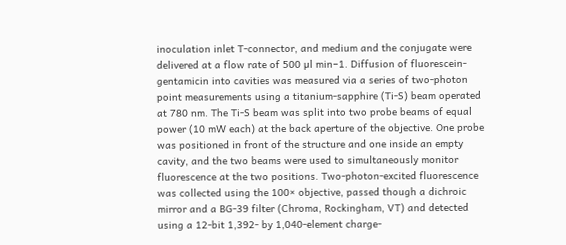inoculation inlet T-connector, and medium and the conjugate were delivered at a flow rate of 500 µl min−1. Diffusion of fluorescein-gentamicin into cavities was measured via a series of two-photon point measurements using a titanium-sapphire (Ti-S) beam operated at 780 nm. The Ti-S beam was split into two probe beams of equal power (10 mW each) at the back aperture of the objective. One probe was positioned in front of the structure and one inside an empty cavity, and the two beams were used to simultaneously monitor fluorescence at the two positions. Two-photon-excited fluorescence was collected using the 100× objective, passed though a dichroic mirror and a BG-39 filter (Chroma, Rockingham, VT) and detected using a 12-bit 1,392- by 1,040-element charge-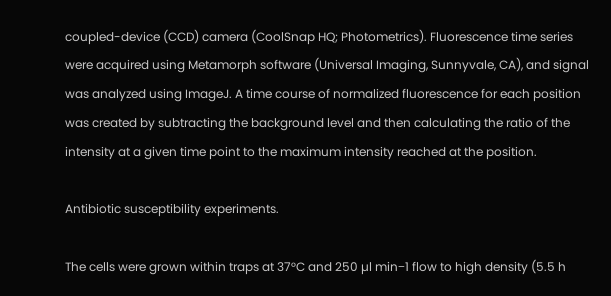coupled-device (CCD) camera (CoolSnap HQ; Photometrics). Fluorescence time series were acquired using Metamorph software (Universal Imaging, Sunnyvale, CA), and signal was analyzed using ImageJ. A time course of normalized fluorescence for each position was created by subtracting the background level and then calculating the ratio of the intensity at a given time point to the maximum intensity reached at the position.

Antibiotic susceptibility experiments.

The cells were grown within traps at 37°C and 250 µl min−1 flow to high density (5.5 h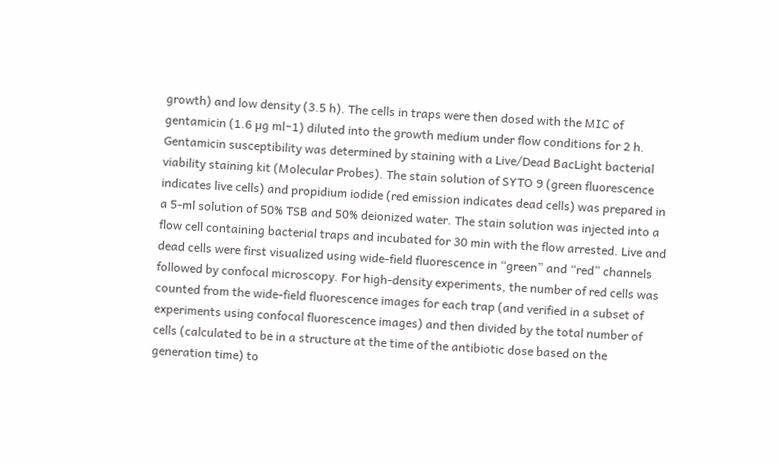growth) and low density (3.5 h). The cells in traps were then dosed with the MIC of gentamicin (1.6 µg ml−1) diluted into the growth medium under flow conditions for 2 h. Gentamicin susceptibility was determined by staining with a Live/Dead BacLight bacterial viability staining kit (Molecular Probes). The stain solution of SYTO 9 (green fluorescence indicates live cells) and propidium iodide (red emission indicates dead cells) was prepared in a 5-ml solution of 50% TSB and 50% deionized water. The stain solution was injected into a flow cell containing bacterial traps and incubated for 30 min with the flow arrested. Live and dead cells were first visualized using wide-field fluorescence in “green” and “red” channels followed by confocal microscopy. For high-density experiments, the number of red cells was counted from the wide-field fluorescence images for each trap (and verified in a subset of experiments using confocal fluorescence images) and then divided by the total number of cells (calculated to be in a structure at the time of the antibiotic dose based on the generation time) to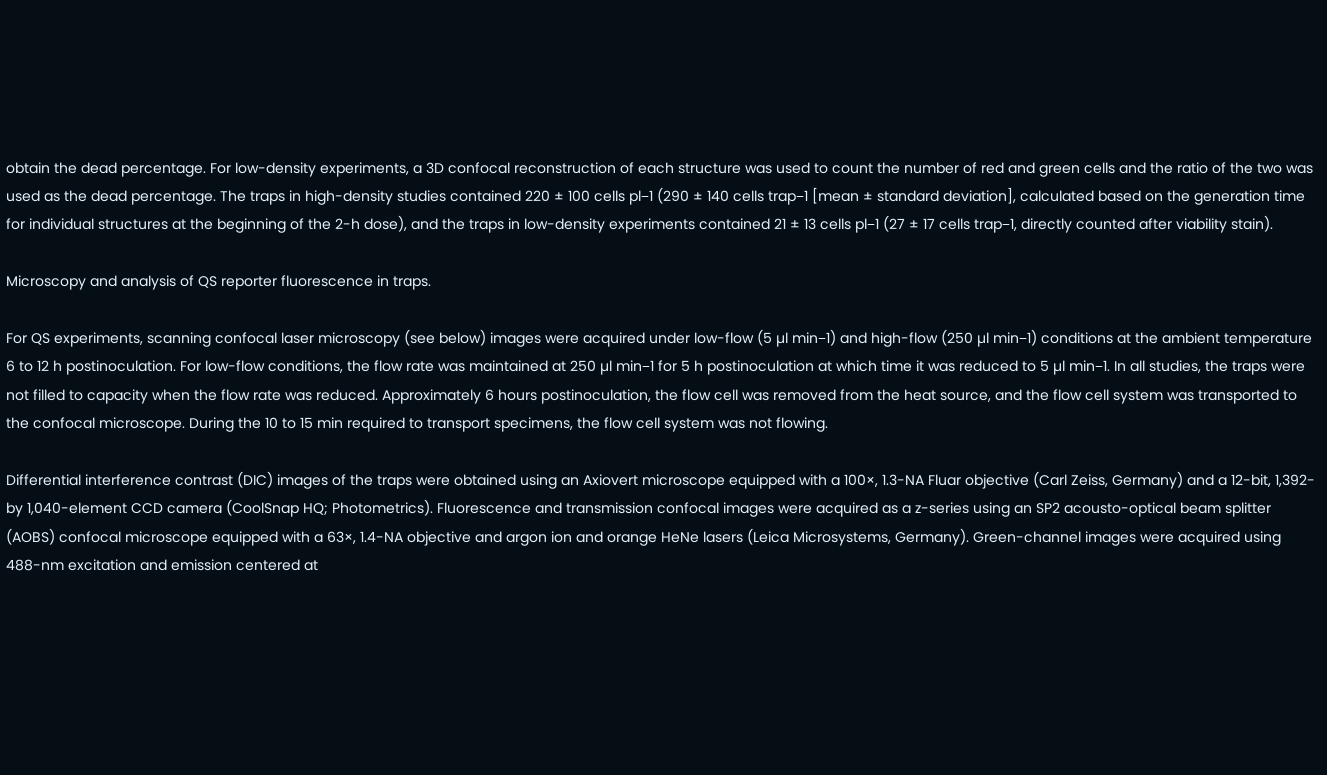obtain the dead percentage. For low-density experiments, a 3D confocal reconstruction of each structure was used to count the number of red and green cells and the ratio of the two was used as the dead percentage. The traps in high-density studies contained 220 ± 100 cells pl−1 (290 ± 140 cells trap−1 [mean ± standard deviation], calculated based on the generation time for individual structures at the beginning of the 2-h dose), and the traps in low-density experiments contained 21 ± 13 cells pl−1 (27 ± 17 cells trap−1, directly counted after viability stain).

Microscopy and analysis of QS reporter fluorescence in traps.

For QS experiments, scanning confocal laser microscopy (see below) images were acquired under low-flow (5 µl min−1) and high-flow (250 µl min−1) conditions at the ambient temperature 6 to 12 h postinoculation. For low-flow conditions, the flow rate was maintained at 250 µl min−1 for 5 h postinoculation at which time it was reduced to 5 µl min−1. In all studies, the traps were not filled to capacity when the flow rate was reduced. Approximately 6 hours postinoculation, the flow cell was removed from the heat source, and the flow cell system was transported to the confocal microscope. During the 10 to 15 min required to transport specimens, the flow cell system was not flowing.

Differential interference contrast (DIC) images of the traps were obtained using an Axiovert microscope equipped with a 100×, 1.3-NA Fluar objective (Carl Zeiss, Germany) and a 12-bit, 1,392- by 1,040-element CCD camera (CoolSnap HQ; Photometrics). Fluorescence and transmission confocal images were acquired as a z-series using an SP2 acousto-optical beam splitter (AOBS) confocal microscope equipped with a 63×, 1.4-NA objective and argon ion and orange HeNe lasers (Leica Microsystems, Germany). Green-channel images were acquired using 488-nm excitation and emission centered at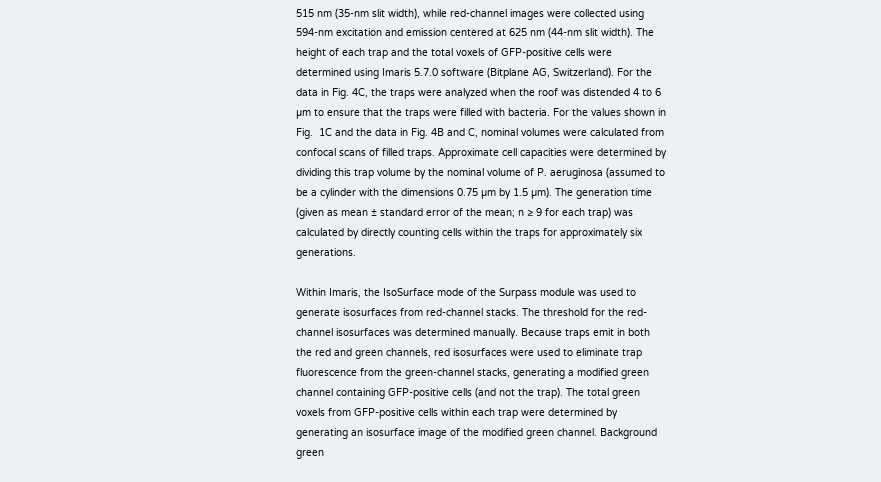515 nm (35-nm slit width), while red-channel images were collected using 594-nm excitation and emission centered at 625 nm (44-nm slit width). The height of each trap and the total voxels of GFP-positive cells were determined using Imaris 5.7.0 software (Bitplane AG, Switzerland). For the data in Fig. 4C, the traps were analyzed when the roof was distended 4 to 6 µm to ensure that the traps were filled with bacteria. For the values shown in Fig.  1C and the data in Fig. 4B and C, nominal volumes were calculated from confocal scans of filled traps. Approximate cell capacities were determined by dividing this trap volume by the nominal volume of P. aeruginosa (assumed to be a cylinder with the dimensions 0.75 µm by 1.5 µm). The generation time (given as mean ± standard error of the mean; n ≥ 9 for each trap) was calculated by directly counting cells within the traps for approximately six generations.

Within Imaris, the IsoSurface mode of the Surpass module was used to generate isosurfaces from red-channel stacks. The threshold for the red-channel isosurfaces was determined manually. Because traps emit in both the red and green channels, red isosurfaces were used to eliminate trap fluorescence from the green-channel stacks, generating a modified green channel containing GFP-positive cells (and not the trap). The total green voxels from GFP-positive cells within each trap were determined by generating an isosurface image of the modified green channel. Background green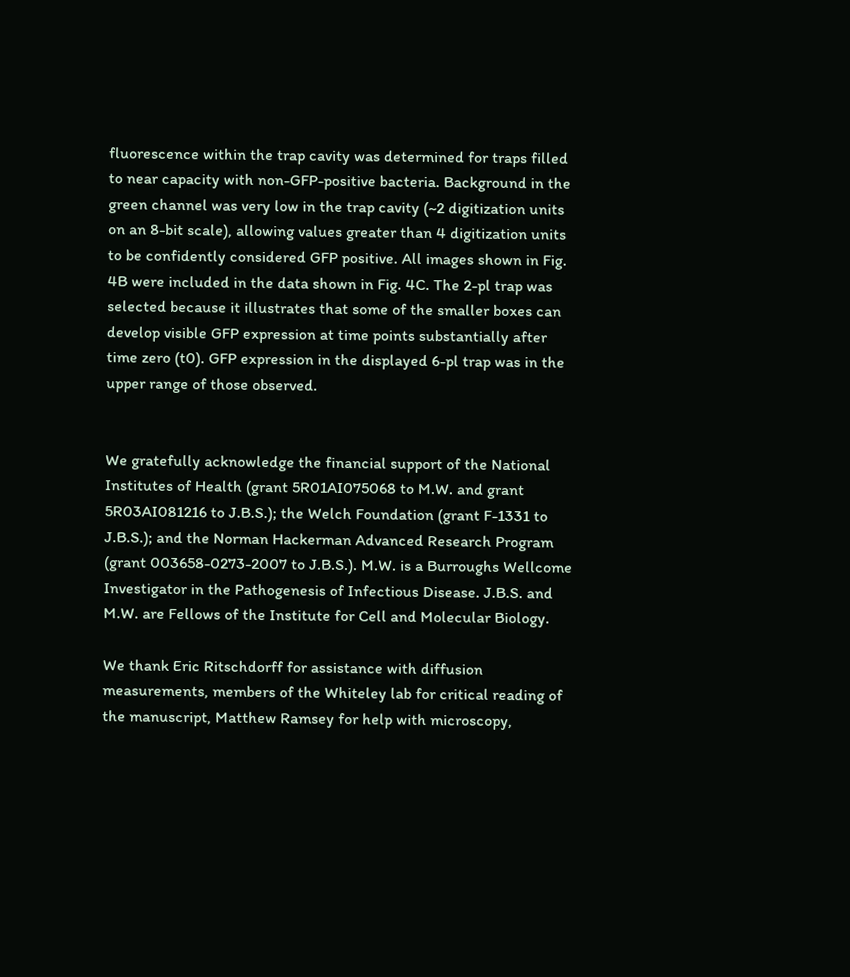fluorescence within the trap cavity was determined for traps filled to near capacity with non-GFP-positive bacteria. Background in the green channel was very low in the trap cavity (~2 digitization units on an 8-bit scale), allowing values greater than 4 digitization units to be confidently considered GFP positive. All images shown in Fig. 4B were included in the data shown in Fig. 4C. The 2-pl trap was selected because it illustrates that some of the smaller boxes can develop visible GFP expression at time points substantially after time zero (t0). GFP expression in the displayed 6-pl trap was in the upper range of those observed.


We gratefully acknowledge the financial support of the National Institutes of Health (grant 5R01AI075068 to M.W. and grant 5R03AI081216 to J.B.S.); the Welch Foundation (grant F-1331 to J.B.S.); and the Norman Hackerman Advanced Research Program (grant 003658-0273-2007 to J.B.S.). M.W. is a Burroughs Wellcome Investigator in the Pathogenesis of Infectious Disease. J.B.S. and M.W. are Fellows of the Institute for Cell and Molecular Biology.

We thank Eric Ritschdorff for assistance with diffusion measurements, members of the Whiteley lab for critical reading of the manuscript, Matthew Ramsey for help with microscopy,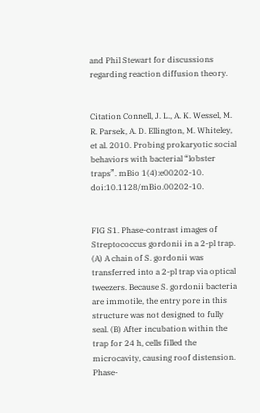and Phil Stewart for discussions regarding reaction diffusion theory.


Citation Connell, J. L., A. K. Wessel, M. R. Parsek, A. D. Ellington, M. Whiteley, et al. 2010. Probing prokaryotic social behaviors with bacterial “lobster traps”. mBio 1(4):e00202-10. doi:10.1128/mBio.00202-10.


FIG S1. Phase-contrast images of Streptococcus gordonii in a 2-pl trap. (A) A chain of S. gordonii was transferred into a 2-pl trap via optical tweezers. Because S. gordonii bacteria are immotile, the entry pore in this structure was not designed to fully seal. (B) After incubation within the trap for 24 h, cells filled the microcavity, causing roof distension. Phase-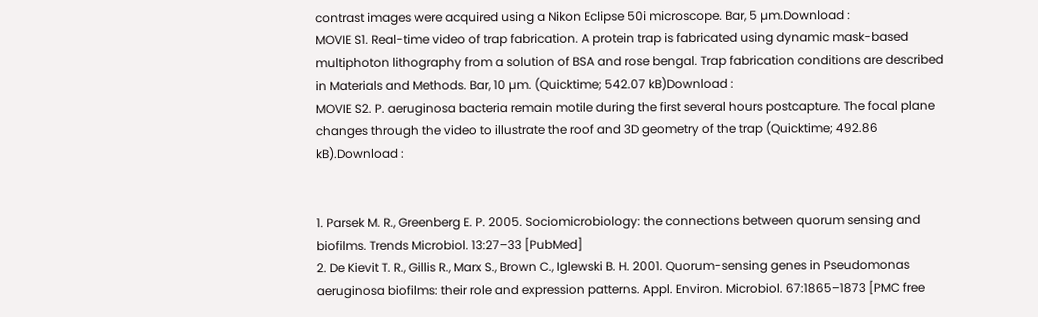contrast images were acquired using a Nikon Eclipse 50i microscope. Bar, 5 µm.Download :
MOVIE S1. Real-time video of trap fabrication. A protein trap is fabricated using dynamic mask-based multiphoton lithography from a solution of BSA and rose bengal. Trap fabrication conditions are described in Materials and Methods. Bar, 10 µm. (Quicktime; 542.07 kB)Download :
MOVIE S2. P. aeruginosa bacteria remain motile during the first several hours postcapture. The focal plane changes through the video to illustrate the roof and 3D geometry of the trap (Quicktime; 492.86 kB).Download :


1. Parsek M. R., Greenberg E. P. 2005. Sociomicrobiology: the connections between quorum sensing and biofilms. Trends Microbiol. 13:27–33 [PubMed]
2. De Kievit T. R., Gillis R., Marx S., Brown C., Iglewski B. H. 2001. Quorum-sensing genes in Pseudomonas aeruginosa biofilms: their role and expression patterns. Appl. Environ. Microbiol. 67:1865–1873 [PMC free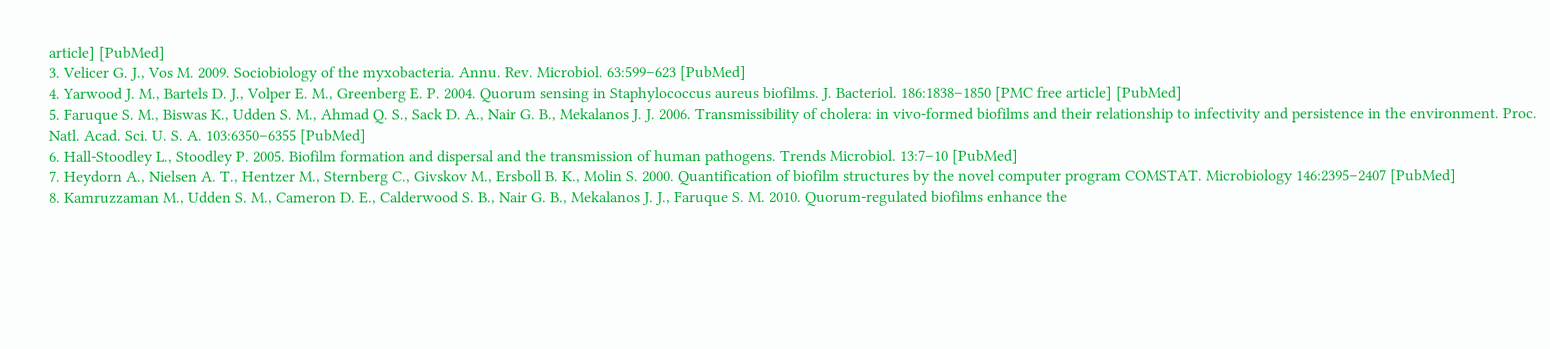article] [PubMed]
3. Velicer G. J., Vos M. 2009. Sociobiology of the myxobacteria. Annu. Rev. Microbiol. 63:599–623 [PubMed]
4. Yarwood J. M., Bartels D. J., Volper E. M., Greenberg E. P. 2004. Quorum sensing in Staphylococcus aureus biofilms. J. Bacteriol. 186:1838–1850 [PMC free article] [PubMed]
5. Faruque S. M., Biswas K., Udden S. M., Ahmad Q. S., Sack D. A., Nair G. B., Mekalanos J. J. 2006. Transmissibility of cholera: in vivo-formed biofilms and their relationship to infectivity and persistence in the environment. Proc. Natl. Acad. Sci. U. S. A. 103:6350–6355 [PubMed]
6. Hall-Stoodley L., Stoodley P. 2005. Biofilm formation and dispersal and the transmission of human pathogens. Trends Microbiol. 13:7–10 [PubMed]
7. Heydorn A., Nielsen A. T., Hentzer M., Sternberg C., Givskov M., Ersboll B. K., Molin S. 2000. Quantification of biofilm structures by the novel computer program COMSTAT. Microbiology 146:2395–2407 [PubMed]
8. Kamruzzaman M., Udden S. M., Cameron D. E., Calderwood S. B., Nair G. B., Mekalanos J. J., Faruque S. M. 2010. Quorum-regulated biofilms enhance the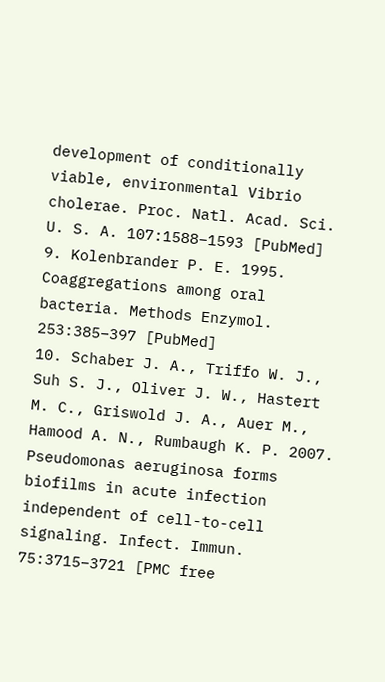development of conditionally viable, environmental Vibrio cholerae. Proc. Natl. Acad. Sci. U. S. A. 107:1588–1593 [PubMed]
9. Kolenbrander P. E. 1995. Coaggregations among oral bacteria. Methods Enzymol. 253:385–397 [PubMed]
10. Schaber J. A., Triffo W. J., Suh S. J., Oliver J. W., Hastert M. C., Griswold J. A., Auer M., Hamood A. N., Rumbaugh K. P. 2007. Pseudomonas aeruginosa forms biofilms in acute infection independent of cell-to-cell signaling. Infect. Immun. 75:3715–3721 [PMC free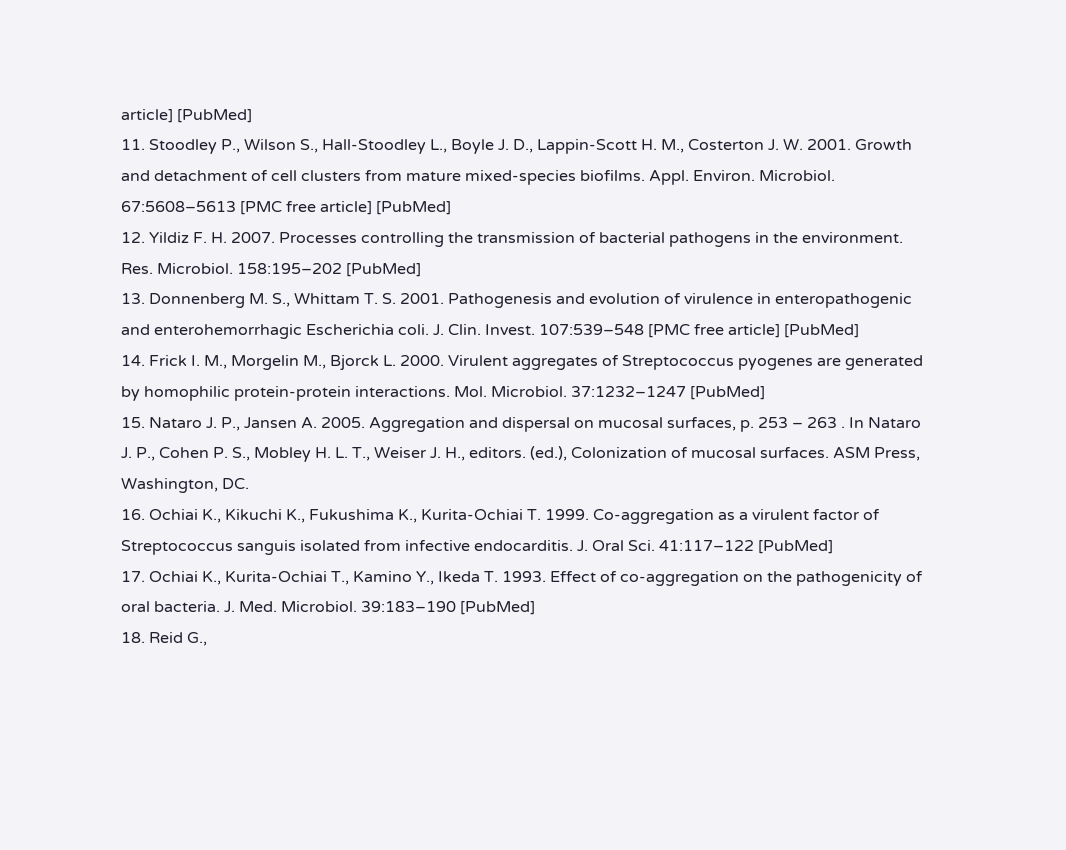article] [PubMed]
11. Stoodley P., Wilson S., Hall-Stoodley L., Boyle J. D., Lappin-Scott H. M., Costerton J. W. 2001. Growth and detachment of cell clusters from mature mixed-species biofilms. Appl. Environ. Microbiol. 67:5608–5613 [PMC free article] [PubMed]
12. Yildiz F. H. 2007. Processes controlling the transmission of bacterial pathogens in the environment. Res. Microbiol. 158:195–202 [PubMed]
13. Donnenberg M. S., Whittam T. S. 2001. Pathogenesis and evolution of virulence in enteropathogenic and enterohemorrhagic Escherichia coli. J. Clin. Invest. 107:539–548 [PMC free article] [PubMed]
14. Frick I. M., Morgelin M., Bjorck L. 2000. Virulent aggregates of Streptococcus pyogenes are generated by homophilic protein-protein interactions. Mol. Microbiol. 37:1232–1247 [PubMed]
15. Nataro J. P., Jansen A. 2005. Aggregation and dispersal on mucosal surfaces, p. 253 – 263 . In Nataro J. P., Cohen P. S., Mobley H. L. T., Weiser J. H., editors. (ed.), Colonization of mucosal surfaces. ASM Press, Washington, DC.
16. Ochiai K., Kikuchi K., Fukushima K., Kurita-Ochiai T. 1999. Co-aggregation as a virulent factor of Streptococcus sanguis isolated from infective endocarditis. J. Oral Sci. 41:117–122 [PubMed]
17. Ochiai K., Kurita-Ochiai T., Kamino Y., Ikeda T. 1993. Effect of co-aggregation on the pathogenicity of oral bacteria. J. Med. Microbiol. 39:183–190 [PubMed]
18. Reid G.,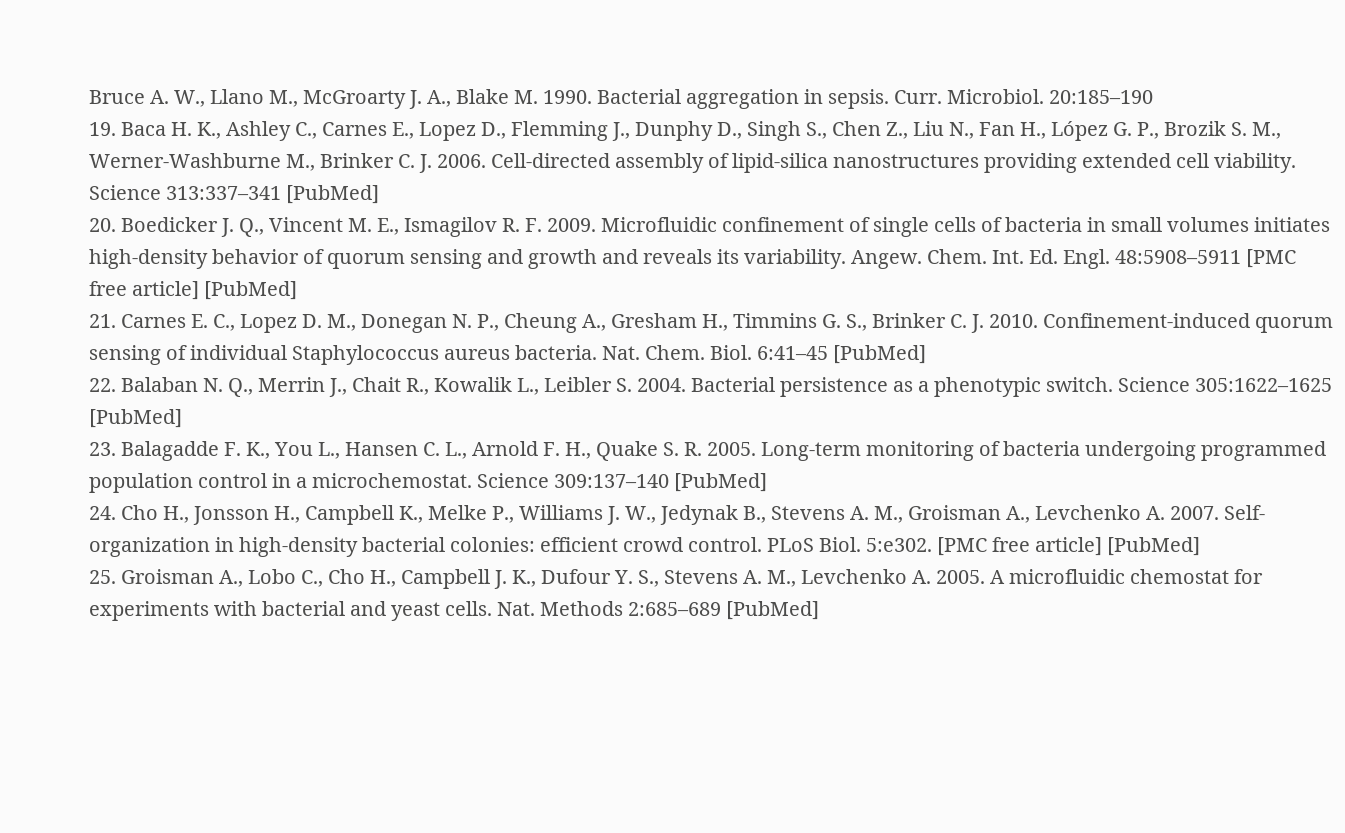Bruce A. W., Llano M., McGroarty J. A., Blake M. 1990. Bacterial aggregation in sepsis. Curr. Microbiol. 20:185–190
19. Baca H. K., Ashley C., Carnes E., Lopez D., Flemming J., Dunphy D., Singh S., Chen Z., Liu N., Fan H., López G. P., Brozik S. M., Werner-Washburne M., Brinker C. J. 2006. Cell-directed assembly of lipid-silica nanostructures providing extended cell viability. Science 313:337–341 [PubMed]
20. Boedicker J. Q., Vincent M. E., Ismagilov R. F. 2009. Microfluidic confinement of single cells of bacteria in small volumes initiates high-density behavior of quorum sensing and growth and reveals its variability. Angew. Chem. Int. Ed. Engl. 48:5908–5911 [PMC free article] [PubMed]
21. Carnes E. C., Lopez D. M., Donegan N. P., Cheung A., Gresham H., Timmins G. S., Brinker C. J. 2010. Confinement-induced quorum sensing of individual Staphylococcus aureus bacteria. Nat. Chem. Biol. 6:41–45 [PubMed]
22. Balaban N. Q., Merrin J., Chait R., Kowalik L., Leibler S. 2004. Bacterial persistence as a phenotypic switch. Science 305:1622–1625 [PubMed]
23. Balagadde F. K., You L., Hansen C. L., Arnold F. H., Quake S. R. 2005. Long-term monitoring of bacteria undergoing programmed population control in a microchemostat. Science 309:137–140 [PubMed]
24. Cho H., Jonsson H., Campbell K., Melke P., Williams J. W., Jedynak B., Stevens A. M., Groisman A., Levchenko A. 2007. Self-organization in high-density bacterial colonies: efficient crowd control. PLoS Biol. 5:e302. [PMC free article] [PubMed]
25. Groisman A., Lobo C., Cho H., Campbell J. K., Dufour Y. S., Stevens A. M., Levchenko A. 2005. A microfluidic chemostat for experiments with bacterial and yeast cells. Nat. Methods 2:685–689 [PubMed]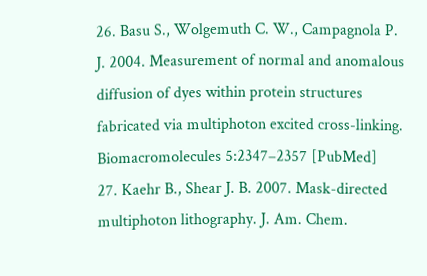26. Basu S., Wolgemuth C. W., Campagnola P. J. 2004. Measurement of normal and anomalous diffusion of dyes within protein structures fabricated via multiphoton excited cross-linking. Biomacromolecules 5:2347–2357 [PubMed]
27. Kaehr B., Shear J. B. 2007. Mask-directed multiphoton lithography. J. Am. Chem.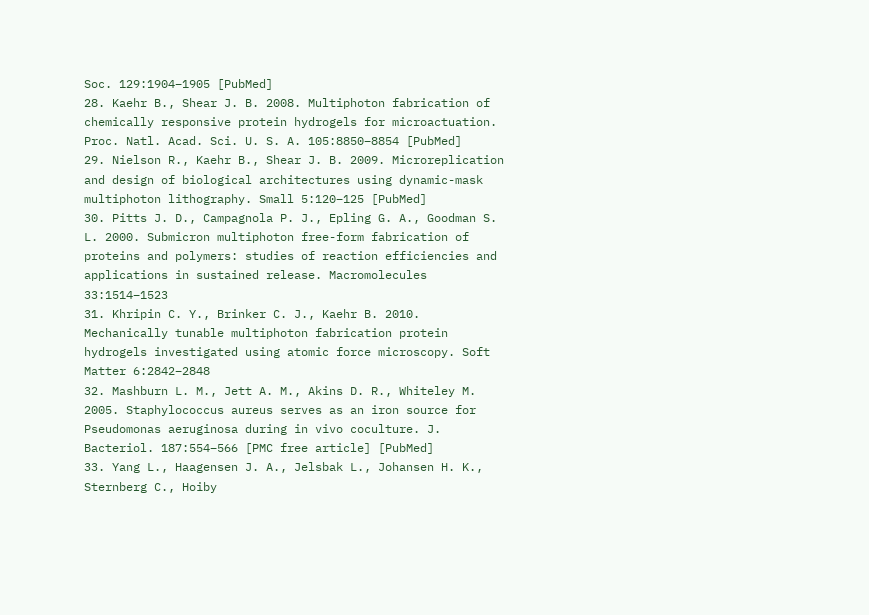Soc. 129:1904–1905 [PubMed]
28. Kaehr B., Shear J. B. 2008. Multiphoton fabrication of chemically responsive protein hydrogels for microactuation. Proc. Natl. Acad. Sci. U. S. A. 105:8850–8854 [PubMed]
29. Nielson R., Kaehr B., Shear J. B. 2009. Microreplication and design of biological architectures using dynamic-mask multiphoton lithography. Small 5:120–125 [PubMed]
30. Pitts J. D., Campagnola P. J., Epling G. A., Goodman S. L. 2000. Submicron multiphoton free-form fabrication of proteins and polymers: studies of reaction efficiencies and applications in sustained release. Macromolecules 33:1514–1523
31. Khripin C. Y., Brinker C. J., Kaehr B. 2010. Mechanically tunable multiphoton fabrication protein hydrogels investigated using atomic force microscopy. Soft Matter 6:2842–2848
32. Mashburn L. M., Jett A. M., Akins D. R., Whiteley M. 2005. Staphylococcus aureus serves as an iron source for Pseudomonas aeruginosa during in vivo coculture. J. Bacteriol. 187:554–566 [PMC free article] [PubMed]
33. Yang L., Haagensen J. A., Jelsbak L., Johansen H. K., Sternberg C., Hoiby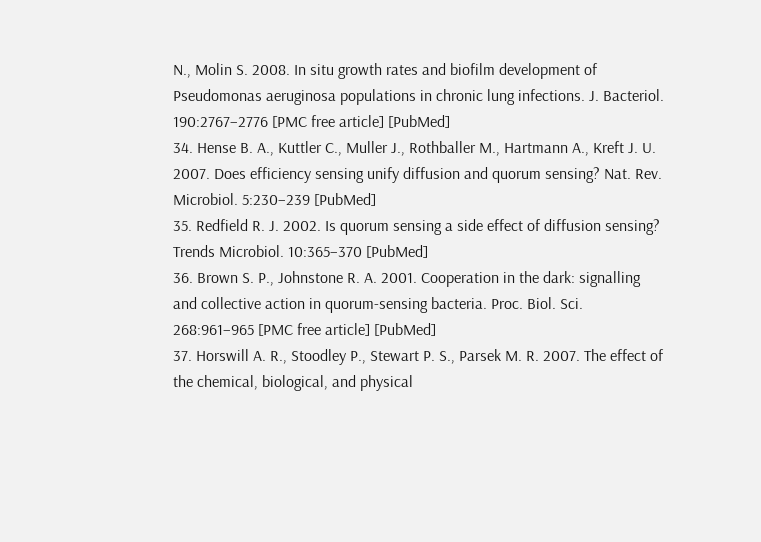N., Molin S. 2008. In situ growth rates and biofilm development of Pseudomonas aeruginosa populations in chronic lung infections. J. Bacteriol. 190:2767–2776 [PMC free article] [PubMed]
34. Hense B. A., Kuttler C., Muller J., Rothballer M., Hartmann A., Kreft J. U. 2007. Does efficiency sensing unify diffusion and quorum sensing? Nat. Rev. Microbiol. 5:230–239 [PubMed]
35. Redfield R. J. 2002. Is quorum sensing a side effect of diffusion sensing? Trends Microbiol. 10:365–370 [PubMed]
36. Brown S. P., Johnstone R. A. 2001. Cooperation in the dark: signalling and collective action in quorum-sensing bacteria. Proc. Biol. Sci. 268:961–965 [PMC free article] [PubMed]
37. Horswill A. R., Stoodley P., Stewart P. S., Parsek M. R. 2007. The effect of the chemical, biological, and physical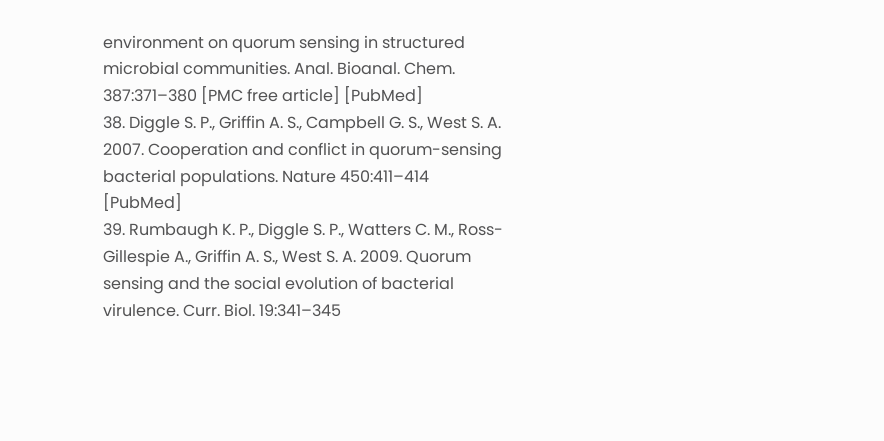environment on quorum sensing in structured microbial communities. Anal. Bioanal. Chem. 387:371–380 [PMC free article] [PubMed]
38. Diggle S. P., Griffin A. S., Campbell G. S., West S. A. 2007. Cooperation and conflict in quorum-sensing bacterial populations. Nature 450:411–414 [PubMed]
39. Rumbaugh K. P., Diggle S. P., Watters C. M., Ross-Gillespie A., Griffin A. S., West S. A. 2009. Quorum sensing and the social evolution of bacterial virulence. Curr. Biol. 19:341–345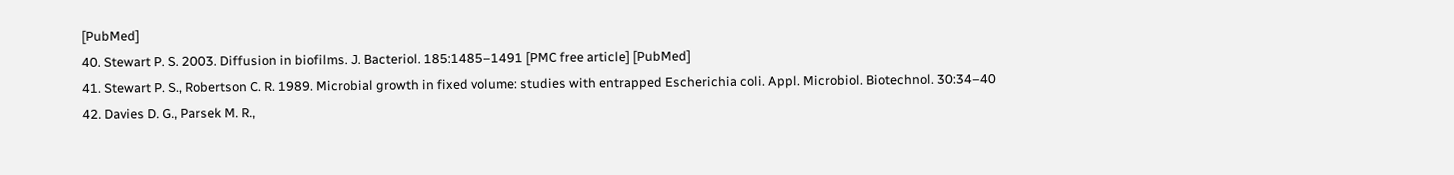[PubMed]
40. Stewart P. S. 2003. Diffusion in biofilms. J. Bacteriol. 185:1485–1491 [PMC free article] [PubMed]
41. Stewart P. S., Robertson C. R. 1989. Microbial growth in fixed volume: studies with entrapped Escherichia coli. Appl. Microbiol. Biotechnol. 30:34–40
42. Davies D. G., Parsek M. R.,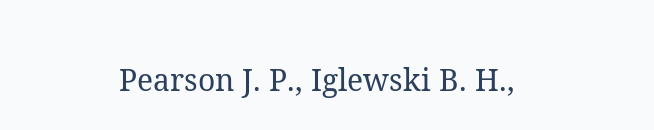Pearson J. P., Iglewski B. H.,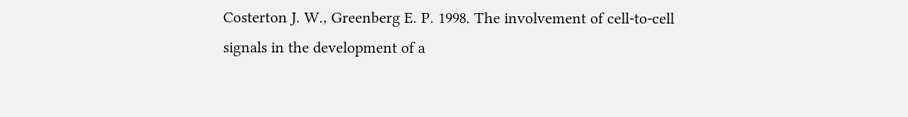Costerton J. W., Greenberg E. P. 1998. The involvement of cell-to-cell signals in the development of a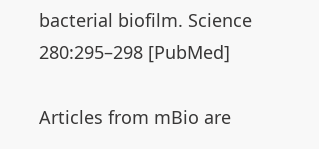bacterial biofilm. Science 280:295–298 [PubMed]

Articles from mBio are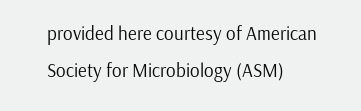provided here courtesy of American Society for Microbiology (ASM)